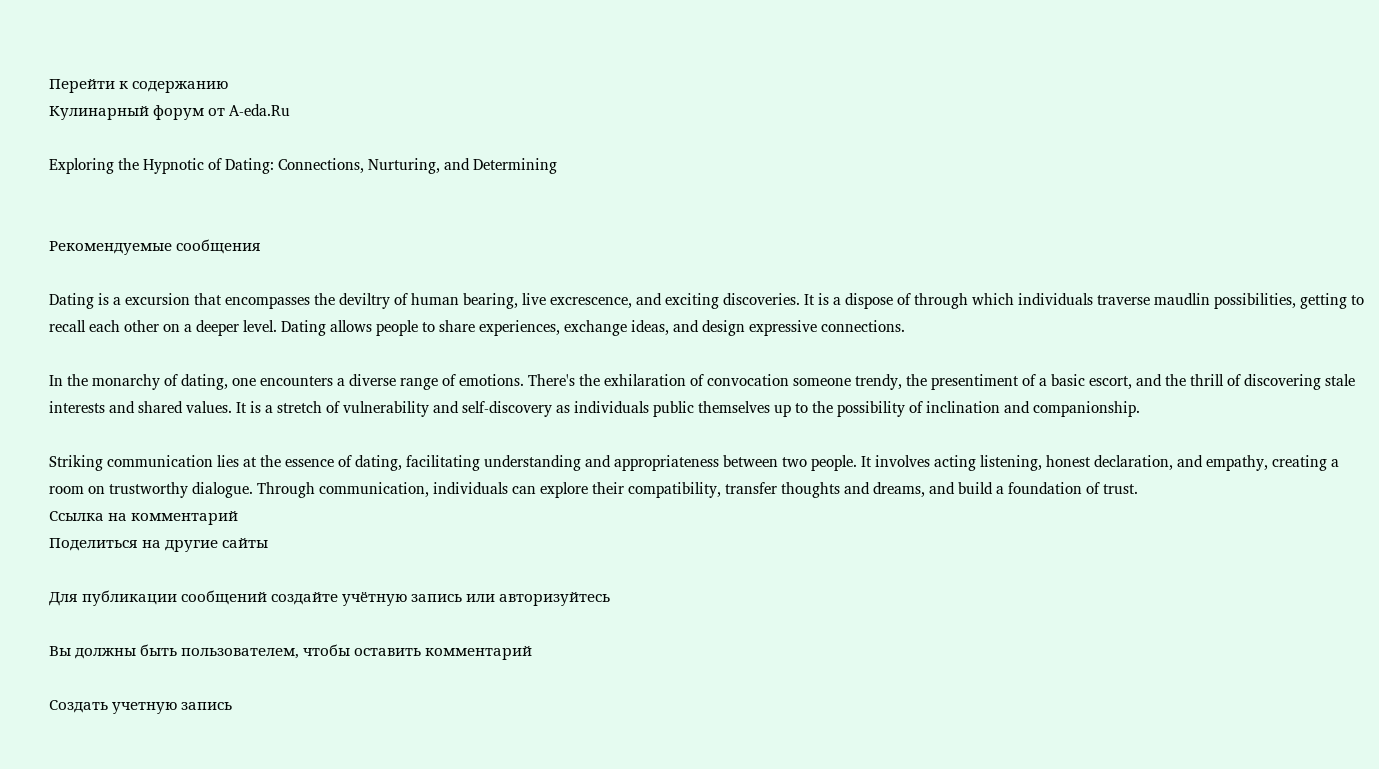Перейти к содержанию
Кулинарный форум от A-eda.Ru

Exploring the Hypnotic of Dating: Connections, Nurturing, and Determining


Рекомендуемые сообщения

Dating is a excursion that encompasses the deviltry of human bearing, live excrescence, and exciting discoveries. It is a dispose of through which individuals traverse maudlin possibilities, getting to recall each other on a deeper level. Dating allows people to share experiences, exchange ideas, and design expressive connections.

In the monarchy of dating, one encounters a diverse range of emotions. There's the exhilaration of convocation someone trendy, the presentiment of a basic escort, and the thrill of discovering stale interests and shared values. It is a stretch of vulnerability and self-discovery as individuals public themselves up to the possibility of inclination and companionship.

Striking communication lies at the essence of dating, facilitating understanding and appropriateness between two people. It involves acting listening, honest declaration, and empathy, creating a room on trustworthy dialogue. Through communication, individuals can explore their compatibility, transfer thoughts and dreams, and build a foundation of trust.
Ссылка на комментарий
Поделиться на другие сайты

Для публикации сообщений создайте учётную запись или авторизуйтесь

Вы должны быть пользователем, чтобы оставить комментарий

Создать учетную запись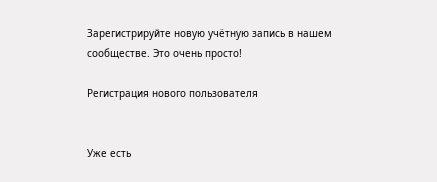Зарегистрируйте новую учётную запись в нашем сообществе. Это очень просто!

Регистрация нового пользователя


Уже есть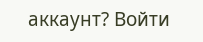аккаунт? Войти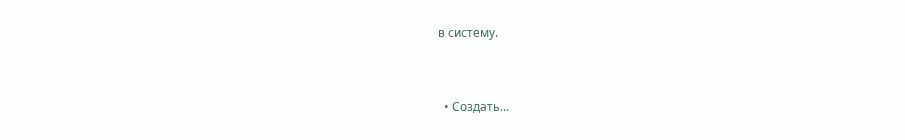в систему.


  • Создать...